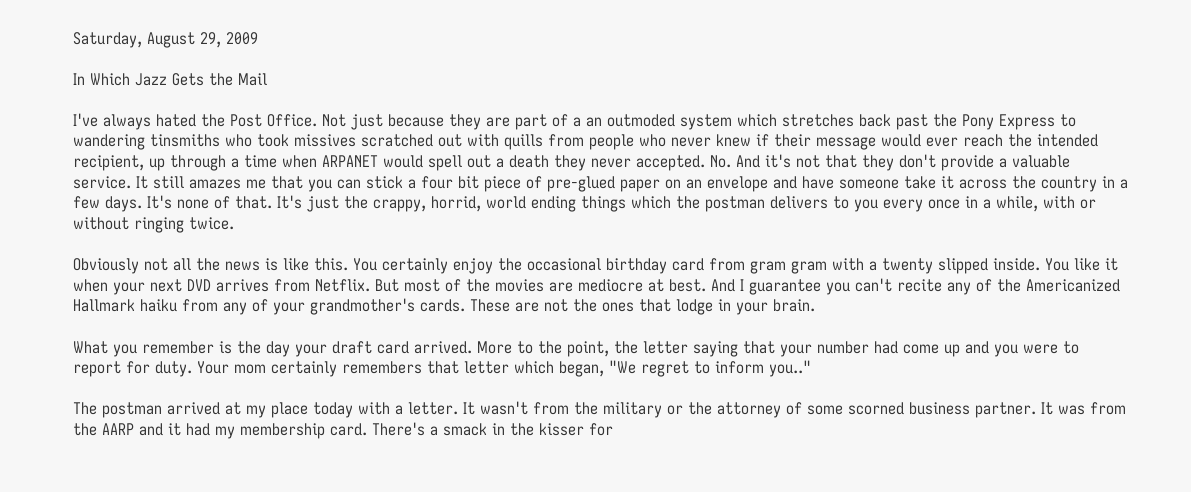Saturday, August 29, 2009

In Which Jazz Gets the Mail

I've always hated the Post Office. Not just because they are part of a an outmoded system which stretches back past the Pony Express to wandering tinsmiths who took missives scratched out with quills from people who never knew if their message would ever reach the intended recipient, up through a time when ARPANET would spell out a death they never accepted. No. And it's not that they don't provide a valuable service. It still amazes me that you can stick a four bit piece of pre-glued paper on an envelope and have someone take it across the country in a few days. It's none of that. It's just the crappy, horrid, world ending things which the postman delivers to you every once in a while, with or without ringing twice.

Obviously not all the news is like this. You certainly enjoy the occasional birthday card from gram gram with a twenty slipped inside. You like it when your next DVD arrives from Netflix. But most of the movies are mediocre at best. And I guarantee you can't recite any of the Americanized Hallmark haiku from any of your grandmother's cards. These are not the ones that lodge in your brain.

What you remember is the day your draft card arrived. More to the point, the letter saying that your number had come up and you were to report for duty. Your mom certainly remembers that letter which began, "We regret to inform you.."

The postman arrived at my place today with a letter. It wasn't from the military or the attorney of some scorned business partner. It was from the AARP and it had my membership card. There's a smack in the kisser for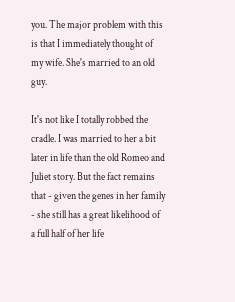you. The major problem with this is that I immediately thought of my wife. She's married to an old guy.

It's not like I totally robbed the cradle. I was married to her a bit later in life than the old Romeo and Juliet story. But the fact remains that - given the genes in her family - she still has a great likelihood of a full half of her life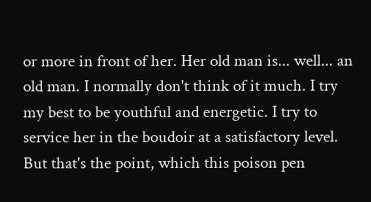or more in front of her. Her old man is... well... an old man. I normally don't think of it much. I try my best to be youthful and energetic. I try to service her in the boudoir at a satisfactory level. But that's the point, which this poison pen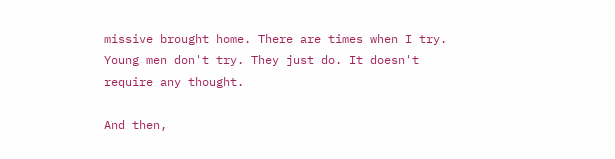missive brought home. There are times when I try. Young men don't try. They just do. It doesn't require any thought.

And then,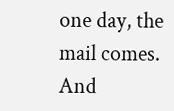one day, the mail comes. And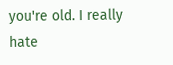you're old. I really hate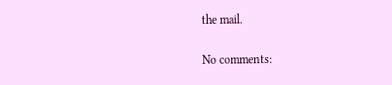the mail.

No comments: